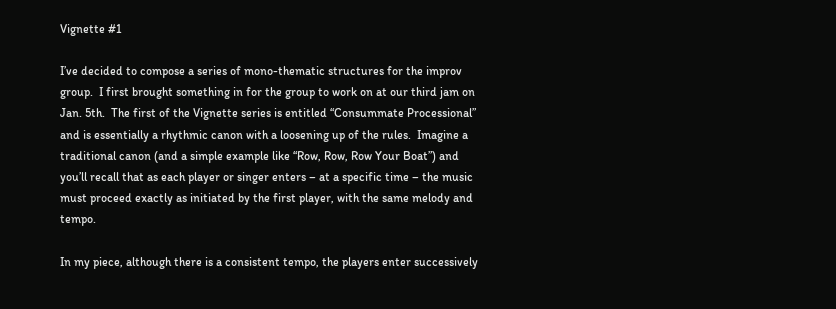Vignette #1

I’ve decided to compose a series of mono-thematic structures for the improv group.  I first brought something in for the group to work on at our third jam on Jan. 5th.  The first of the Vignette series is entitled “Consummate Processional” and is essentially a rhythmic canon with a loosening up of the rules.  Imagine a traditional canon (and a simple example like “Row, Row, Row Your Boat”) and you’ll recall that as each player or singer enters – at a specific time – the music must proceed exactly as initiated by the first player, with the same melody and tempo.

In my piece, although there is a consistent tempo, the players enter successively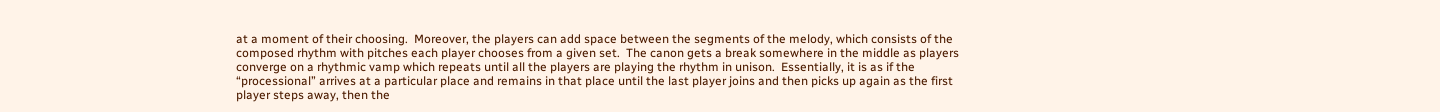at a moment of their choosing.  Moreover, the players can add space between the segments of the melody, which consists of the composed rhythm with pitches each player chooses from a given set.  The canon gets a break somewhere in the middle as players converge on a rhythmic vamp which repeats until all the players are playing the rhythm in unison.  Essentially, it is as if the “processional” arrives at a particular place and remains in that place until the last player joins and then picks up again as the first player steps away, then the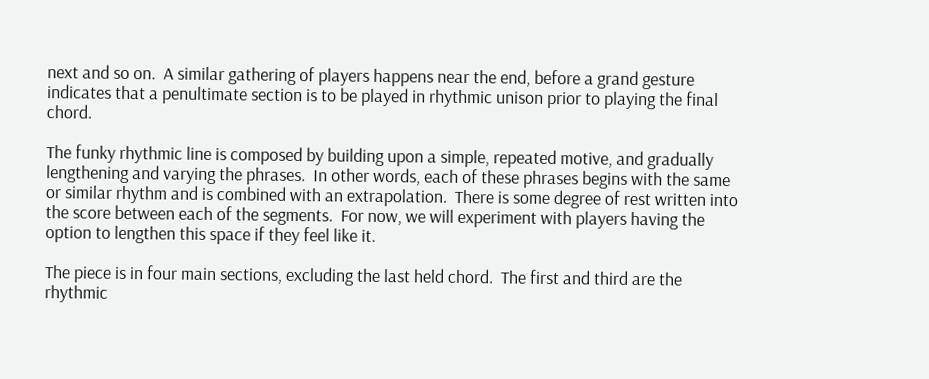next and so on.  A similar gathering of players happens near the end, before a grand gesture indicates that a penultimate section is to be played in rhythmic unison prior to playing the final chord.

The funky rhythmic line is composed by building upon a simple, repeated motive, and gradually lengthening and varying the phrases.  In other words, each of these phrases begins with the same or similar rhythm and is combined with an extrapolation.  There is some degree of rest written into the score between each of the segments.  For now, we will experiment with players having the option to lengthen this space if they feel like it.

The piece is in four main sections, excluding the last held chord.  The first and third are the rhythmic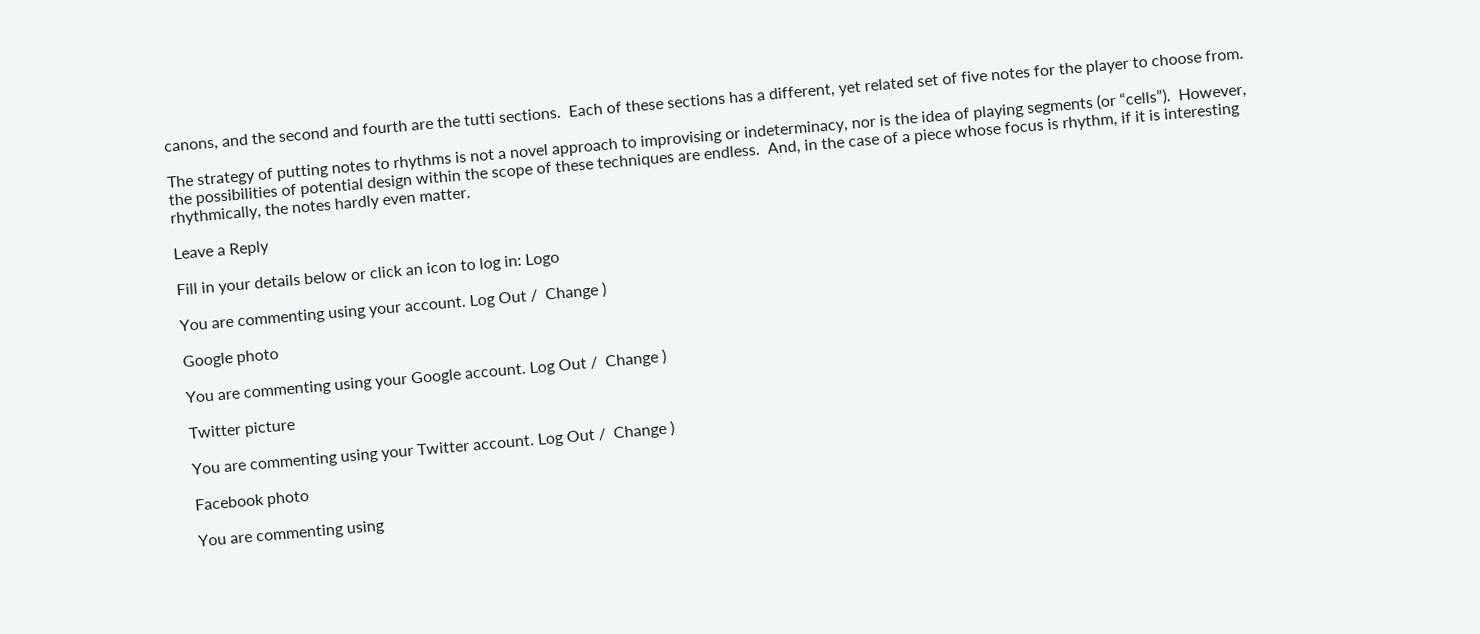canons, and the second and fourth are the tutti sections.  Each of these sections has a different, yet related set of five notes for the player to choose from.

The strategy of putting notes to rhythms is not a novel approach to improvising or indeterminacy, nor is the idea of playing segments (or “cells”).  However, the possibilities of potential design within the scope of these techniques are endless.  And, in the case of a piece whose focus is rhythm, if it is interesting rhythmically, the notes hardly even matter.

Leave a Reply

Fill in your details below or click an icon to log in: Logo

You are commenting using your account. Log Out /  Change )

Google photo

You are commenting using your Google account. Log Out /  Change )

Twitter picture

You are commenting using your Twitter account. Log Out /  Change )

Facebook photo

You are commenting using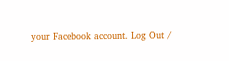your Facebook account. Log Out /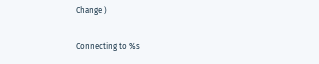Change )

Connecting to %s